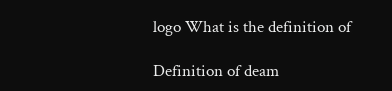logo What is the definition of

Definition of deam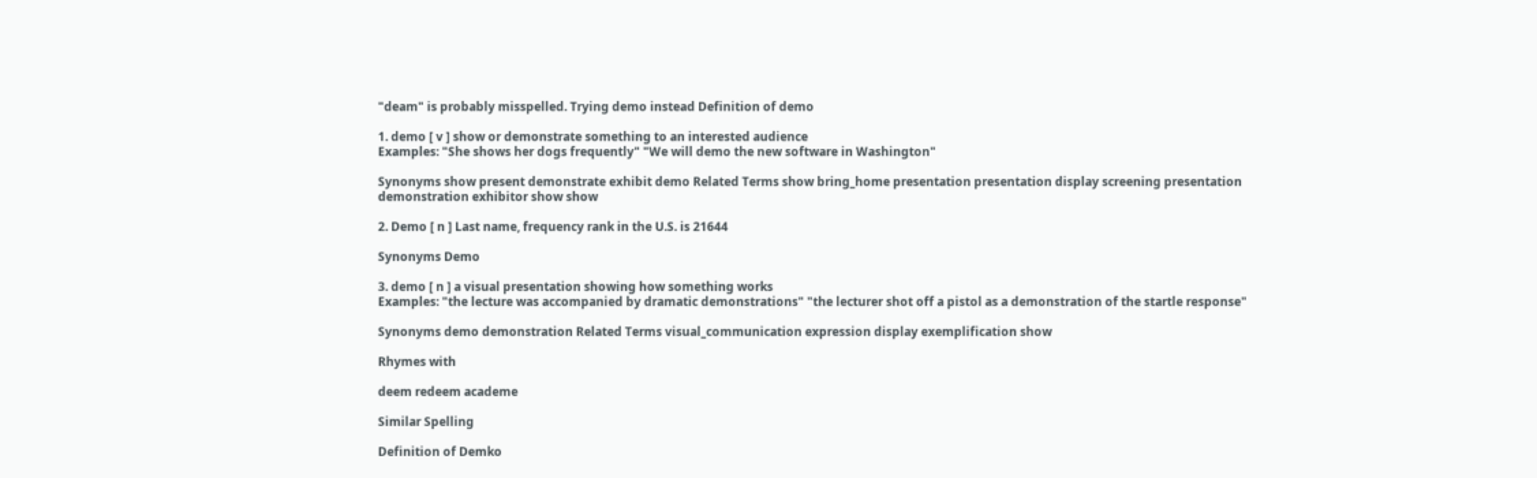"deam" is probably misspelled. Trying demo instead Definition of demo

1. demo [ v ] show or demonstrate something to an interested audience
Examples: "She shows her dogs frequently" "We will demo the new software in Washington"

Synonyms show present demonstrate exhibit demo Related Terms show bring_home presentation presentation display screening presentation demonstration exhibitor show show

2. Demo [ n ] Last name, frequency rank in the U.S. is 21644

Synonyms Demo

3. demo [ n ] a visual presentation showing how something works
Examples: "the lecture was accompanied by dramatic demonstrations" "the lecturer shot off a pistol as a demonstration of the startle response"

Synonyms demo demonstration Related Terms visual_communication expression display exemplification show

Rhymes with

deem redeem academe

Similar Spelling

Definition of Demko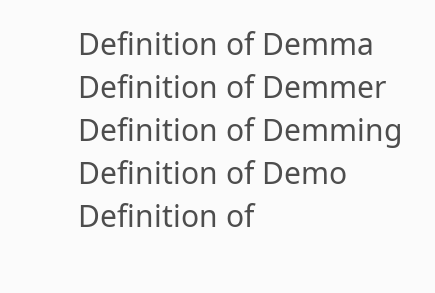Definition of Demma
Definition of Demmer
Definition of Demming
Definition of Demo
Definition of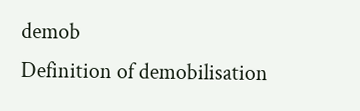demob
Definition of demobilisation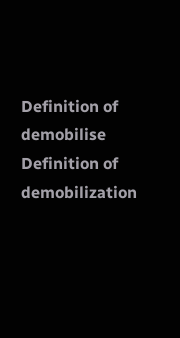Definition of demobilise
Definition of demobilization